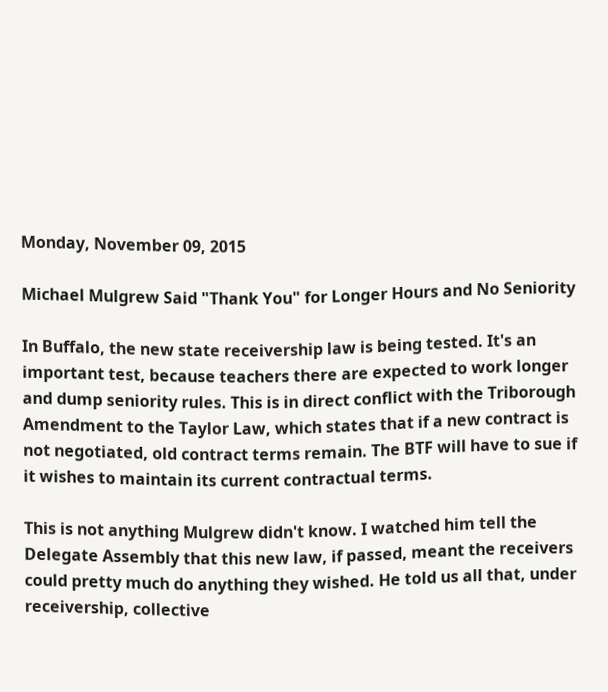Monday, November 09, 2015

Michael Mulgrew Said "Thank You" for Longer Hours and No Seniority

In Buffalo, the new state receivership law is being tested. It's an important test, because teachers there are expected to work longer and dump seniority rules. This is in direct conflict with the Triborough Amendment to the Taylor Law, which states that if a new contract is not negotiated, old contract terms remain. The BTF will have to sue if it wishes to maintain its current contractual terms.

This is not anything Mulgrew didn't know. I watched him tell the Delegate Assembly that this new law, if passed, meant the receivers could pretty much do anything they wished. He told us all that, under receivership, collective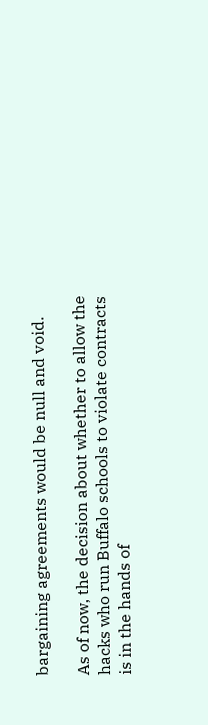bargaining agreements would be null and void.

As of now, the decision about whether to allow the hacks who run Buffalo schools to violate contracts is in the hands of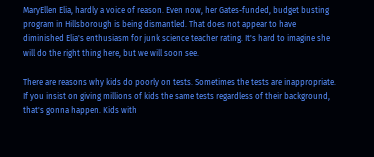MaryEllen Elia, hardly a voice of reason. Even now, her Gates-funded, budget busting program in Hillsborough is being dismantled. That does not appear to have diminished Elia's enthusiasm for junk science teacher rating. It's hard to imagine she will do the right thing here, but we will soon see.

There are reasons why kids do poorly on tests. Sometimes the tests are inappropriate. If you insist on giving millions of kids the same tests regardless of their background, that's gonna happen. Kids with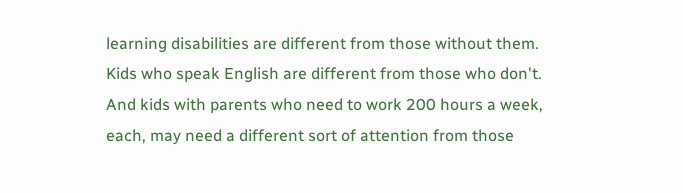learning disabilities are different from those without them. Kids who speak English are different from those who don't. And kids with parents who need to work 200 hours a week, each, may need a different sort of attention from those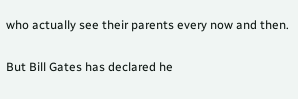who actually see their parents every now and then.

But Bill Gates has declared he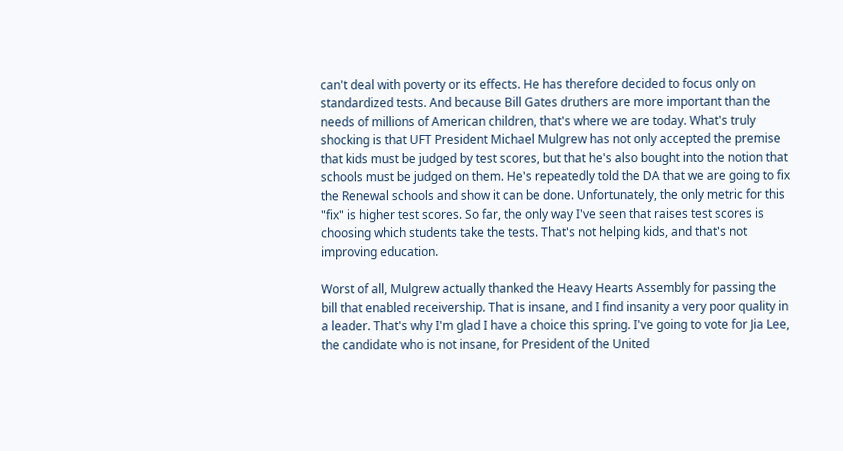can't deal with poverty or its effects. He has therefore decided to focus only on standardized tests. And because Bill Gates druthers are more important than the needs of millions of American children, that's where we are today. What's truly shocking is that UFT President Michael Mulgrew has not only accepted the premise that kids must be judged by test scores, but that he's also bought into the notion that schools must be judged on them. He's repeatedly told the DA that we are going to fix the Renewal schools and show it can be done. Unfortunately, the only metric for this "fix" is higher test scores. So far, the only way I've seen that raises test scores is choosing which students take the tests. That's not helping kids, and that's not improving education.

Worst of all, Mulgrew actually thanked the Heavy Hearts Assembly for passing the bill that enabled receivership. That is insane, and I find insanity a very poor quality in a leader. That's why I'm glad I have a choice this spring. I've going to vote for Jia Lee, the candidate who is not insane, for President of the United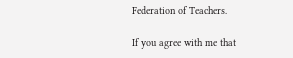Federation of Teachers.

If you agree with me that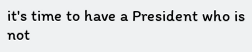it's time to have a President who is not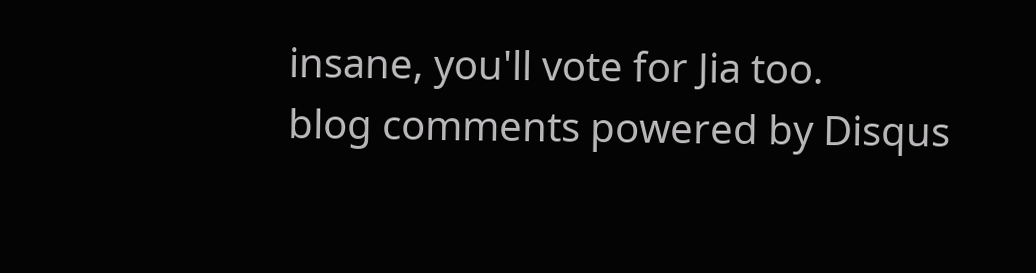insane, you'll vote for Jia too.
blog comments powered by Disqus